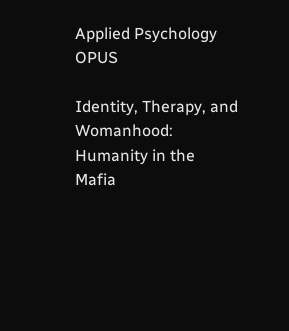Applied Psychology OPUS

Identity, Therapy, and Womanhood: Humanity in the Mafia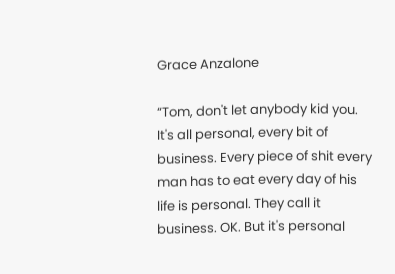Grace Anzalone

“Tom, don't let anybody kid you. It's all personal, every bit of business. Every piece of shit every man has to eat every day of his life is personal. They call it business. OK. But it's personal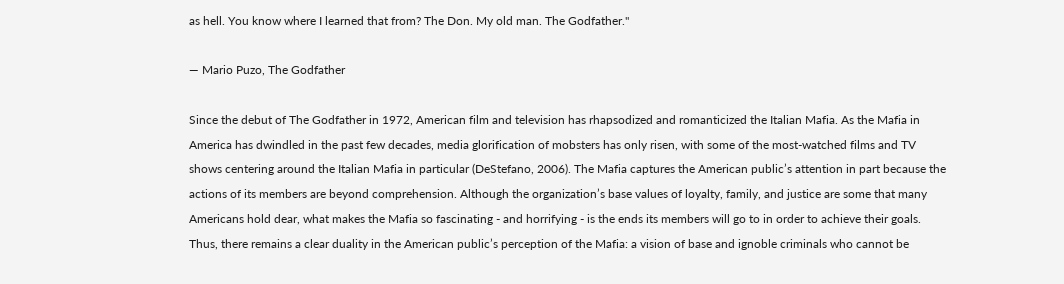as hell. You know where I learned that from? The Don. My old man. The Godfather."

― Mario Puzo, The Godfather

Since the debut of The Godfather in 1972, American film and television has rhapsodized and romanticized the Italian Mafia. As the Mafia in America has dwindled in the past few decades, media glorification of mobsters has only risen, with some of the most-watched films and TV shows centering around the Italian Mafia in particular (DeStefano, 2006). The Mafia captures the American public’s attention in part because the actions of its members are beyond comprehension. Although the organization’s base values of loyalty, family, and justice are some that many Americans hold dear, what makes the Mafia so fascinating - and horrifying - is the ends its members will go to in order to achieve their goals. Thus, there remains a clear duality in the American public’s perception of the Mafia: a vision of base and ignoble criminals who cannot be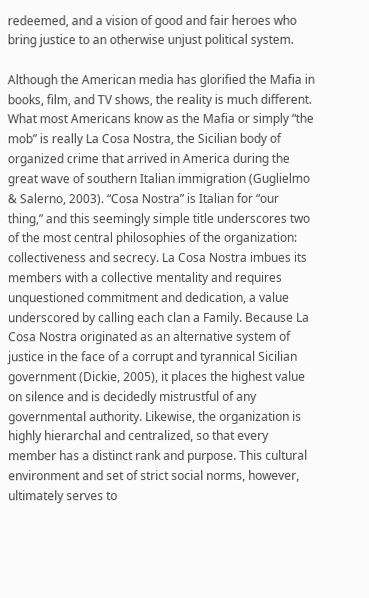redeemed, and a vision of good and fair heroes who bring justice to an otherwise unjust political system.

Although the American media has glorified the Mafia in books, film, and TV shows, the reality is much different. What most Americans know as the Mafia or simply “the mob” is really La Cosa Nostra, the Sicilian body of organized crime that arrived in America during the great wave of southern Italian immigration (Guglielmo & Salerno, 2003). “Cosa Nostra” is Italian for “our thing,” and this seemingly simple title underscores two of the most central philosophies of the organization: collectiveness and secrecy. La Cosa Nostra imbues its members with a collective mentality and requires unquestioned commitment and dedication, a value underscored by calling each clan a Family. Because La Cosa Nostra originated as an alternative system of justice in the face of a corrupt and tyrannical Sicilian government (Dickie, 2005), it places the highest value on silence and is decidedly mistrustful of any governmental authority. Likewise, the organization is highly hierarchal and centralized, so that every member has a distinct rank and purpose. This cultural environment and set of strict social norms, however, ultimately serves to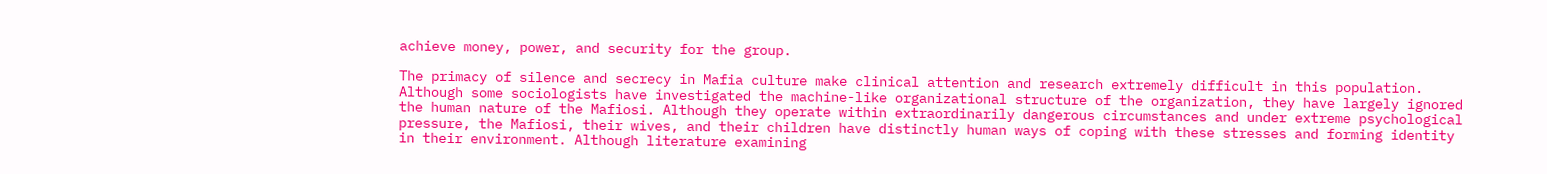achieve money, power, and security for the group.

The primacy of silence and secrecy in Mafia culture make clinical attention and research extremely difficult in this population. Although some sociologists have investigated the machine-like organizational structure of the organization, they have largely ignored the human nature of the Mafiosi. Although they operate within extraordinarily dangerous circumstances and under extreme psychological pressure, the Mafiosi, their wives, and their children have distinctly human ways of coping with these stresses and forming identity in their environment. Although literature examining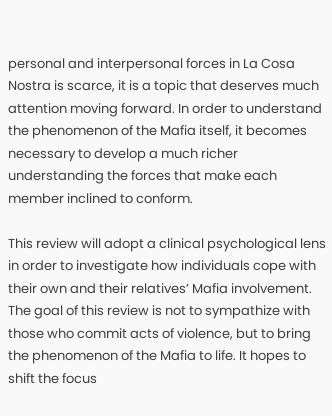personal and interpersonal forces in La Cosa Nostra is scarce, it is a topic that deserves much attention moving forward. In order to understand the phenomenon of the Mafia itself, it becomes necessary to develop a much richer understanding the forces that make each member inclined to conform.

This review will adopt a clinical psychological lens in order to investigate how individuals cope with their own and their relatives’ Mafia involvement. The goal of this review is not to sympathize with those who commit acts of violence, but to bring the phenomenon of the Mafia to life. It hopes to shift the focus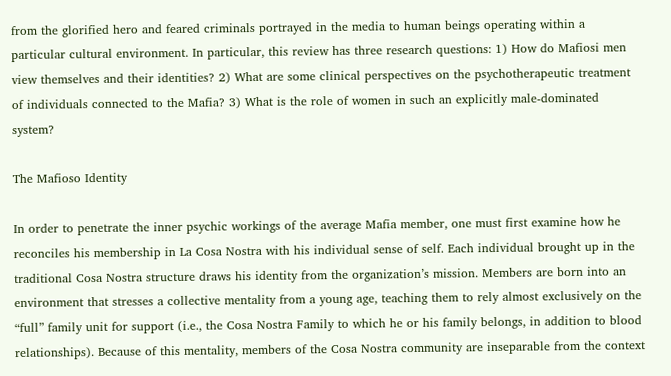from the glorified hero and feared criminals portrayed in the media to human beings operating within a particular cultural environment. In particular, this review has three research questions: 1) How do Mafiosi men view themselves and their identities? 2) What are some clinical perspectives on the psychotherapeutic treatment of individuals connected to the Mafia? 3) What is the role of women in such an explicitly male-dominated system?

The Mafioso Identity

In order to penetrate the inner psychic workings of the average Mafia member, one must first examine how he reconciles his membership in La Cosa Nostra with his individual sense of self. Each individual brought up in the traditional Cosa Nostra structure draws his identity from the organization’s mission. Members are born into an environment that stresses a collective mentality from a young age, teaching them to rely almost exclusively on the “full” family unit for support (i.e., the Cosa Nostra Family to which he or his family belongs, in addition to blood relationships). Because of this mentality, members of the Cosa Nostra community are inseparable from the context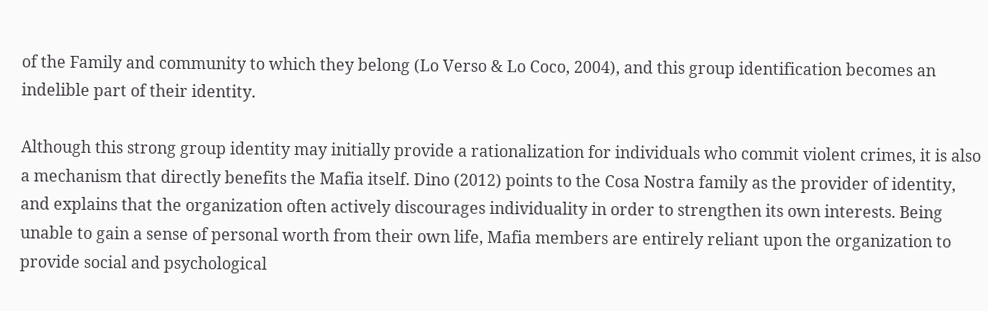of the Family and community to which they belong (Lo Verso & Lo Coco, 2004), and this group identification becomes an indelible part of their identity.

Although this strong group identity may initially provide a rationalization for individuals who commit violent crimes, it is also a mechanism that directly benefits the Mafia itself. Dino (2012) points to the Cosa Nostra family as the provider of identity, and explains that the organization often actively discourages individuality in order to strengthen its own interests. Being unable to gain a sense of personal worth from their own life, Mafia members are entirely reliant upon the organization to provide social and psychological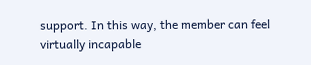support. In this way, the member can feel virtually incapable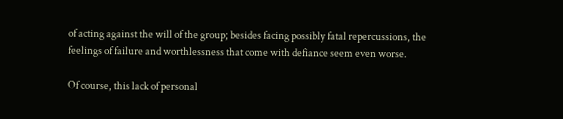of acting against the will of the group; besides facing possibly fatal repercussions, the feelings of failure and worthlessness that come with defiance seem even worse.

Of course, this lack of personal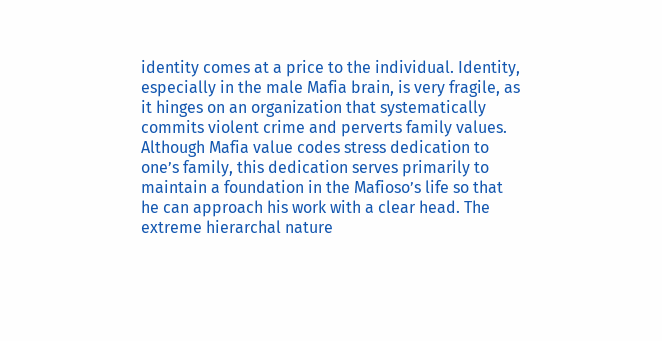identity comes at a price to the individual. Identity, especially in the male Mafia brain, is very fragile, as it hinges on an organization that systematically commits violent crime and perverts family values. Although Mafia value codes stress dedication to one’s family, this dedication serves primarily to maintain a foundation in the Mafioso’s life so that he can approach his work with a clear head. The extreme hierarchal nature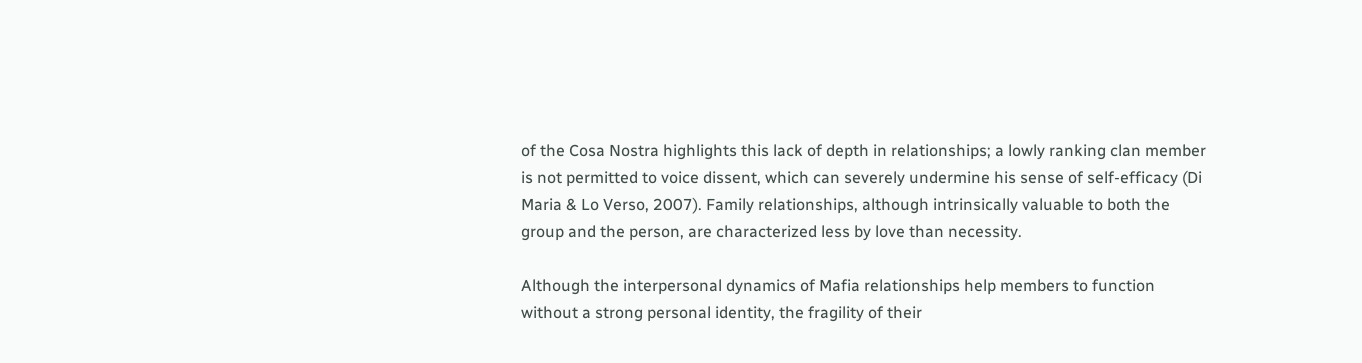of the Cosa Nostra highlights this lack of depth in relationships; a lowly ranking clan member is not permitted to voice dissent, which can severely undermine his sense of self-efficacy (Di Maria & Lo Verso, 2007). Family relationships, although intrinsically valuable to both the group and the person, are characterized less by love than necessity.

Although the interpersonal dynamics of Mafia relationships help members to function without a strong personal identity, the fragility of their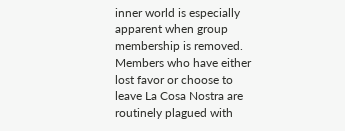inner world is especially apparent when group membership is removed. Members who have either lost favor or choose to leave La Cosa Nostra are routinely plagued with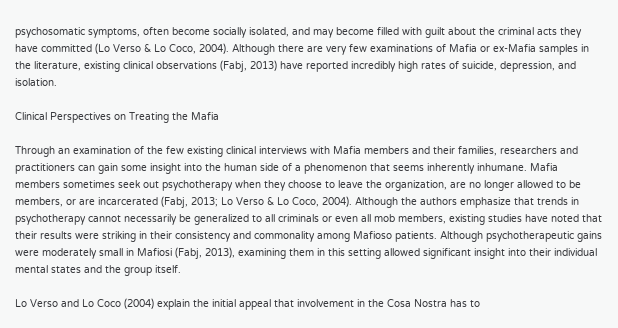psychosomatic symptoms, often become socially isolated, and may become filled with guilt about the criminal acts they have committed (Lo Verso & Lo Coco, 2004). Although there are very few examinations of Mafia or ex-Mafia samples in the literature, existing clinical observations (Fabj, 2013) have reported incredibly high rates of suicide, depression, and isolation.

Clinical Perspectives on Treating the Mafia

Through an examination of the few existing clinical interviews with Mafia members and their families, researchers and practitioners can gain some insight into the human side of a phenomenon that seems inherently inhumane. Mafia members sometimes seek out psychotherapy when they choose to leave the organization, are no longer allowed to be members, or are incarcerated (Fabj, 2013; Lo Verso & Lo Coco, 2004). Although the authors emphasize that trends in psychotherapy cannot necessarily be generalized to all criminals or even all mob members, existing studies have noted that their results were striking in their consistency and commonality among Mafioso patients. Although psychotherapeutic gains were moderately small in Mafiosi (Fabj, 2013), examining them in this setting allowed significant insight into their individual mental states and the group itself.

Lo Verso and Lo Coco (2004) explain the initial appeal that involvement in the Cosa Nostra has to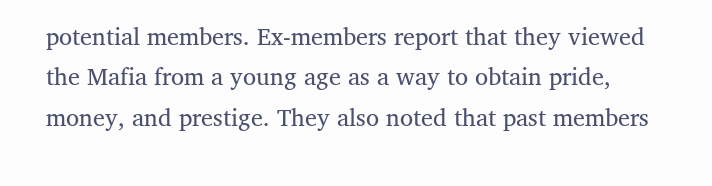potential members. Ex-members report that they viewed the Mafia from a young age as a way to obtain pride, money, and prestige. They also noted that past members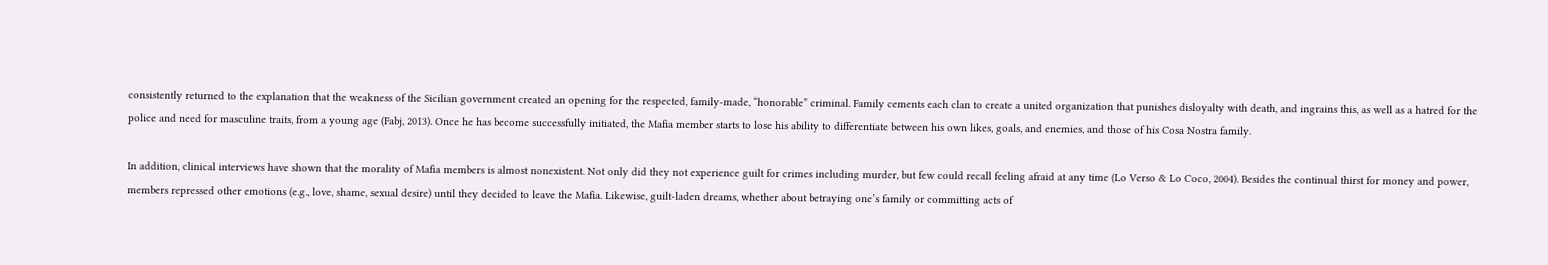consistently returned to the explanation that the weakness of the Sicilian government created an opening for the respected, family-made, “honorable” criminal. Family cements each clan to create a united organization that punishes disloyalty with death, and ingrains this, as well as a hatred for the police and need for masculine traits, from a young age (Fabj, 2013). Once he has become successfully initiated, the Mafia member starts to lose his ability to differentiate between his own likes, goals, and enemies, and those of his Cosa Nostra family.

In addition, clinical interviews have shown that the morality of Mafia members is almost nonexistent. Not only did they not experience guilt for crimes including murder, but few could recall feeling afraid at any time (Lo Verso & Lo Coco, 2004). Besides the continual thirst for money and power, members repressed other emotions (e.g., love, shame, sexual desire) until they decided to leave the Mafia. Likewise, guilt-laden dreams, whether about betraying one’s family or committing acts of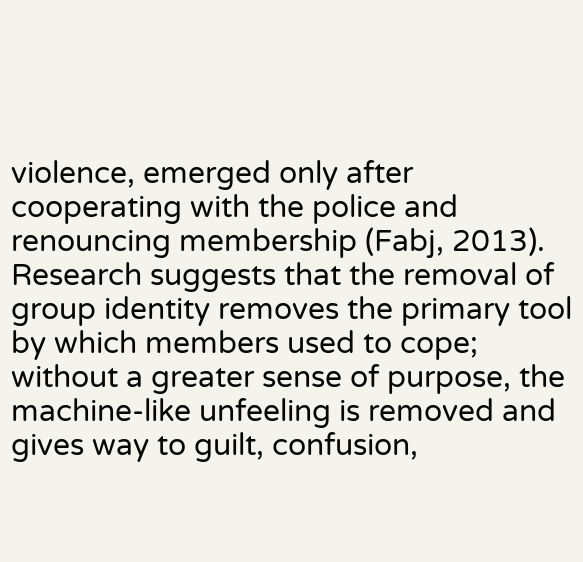violence, emerged only after cooperating with the police and renouncing membership (Fabj, 2013). Research suggests that the removal of group identity removes the primary tool by which members used to cope; without a greater sense of purpose, the machine-like unfeeling is removed and gives way to guilt, confusion,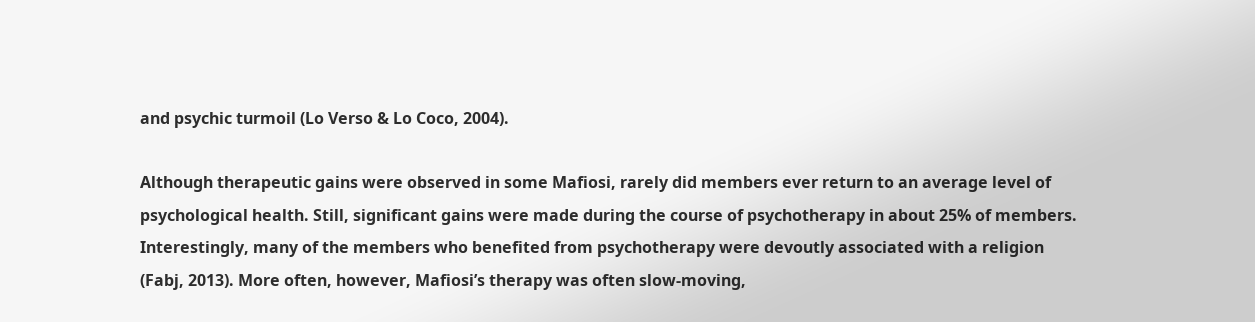and psychic turmoil (Lo Verso & Lo Coco, 2004).

Although therapeutic gains were observed in some Mafiosi, rarely did members ever return to an average level of psychological health. Still, significant gains were made during the course of psychotherapy in about 25% of members. Interestingly, many of the members who benefited from psychotherapy were devoutly associated with a religion (Fabj, 2013). More often, however, Mafiosi’s therapy was often slow-moving,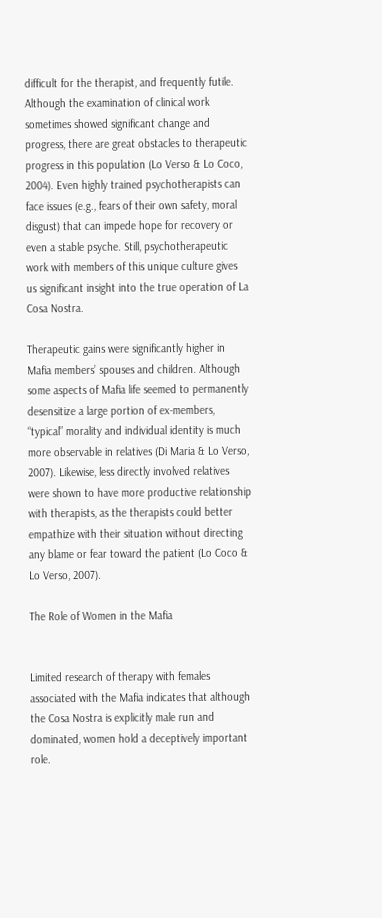difficult for the therapist, and frequently futile. Although the examination of clinical work sometimes showed significant change and progress, there are great obstacles to therapeutic progress in this population (Lo Verso & Lo Coco, 2004). Even highly trained psychotherapists can face issues (e.g., fears of their own safety, moral disgust) that can impede hope for recovery or even a stable psyche. Still, psychotherapeutic work with members of this unique culture gives us significant insight into the true operation of La Cosa Nostra.

Therapeutic gains were significantly higher in Mafia members’ spouses and children. Although some aspects of Mafia life seemed to permanently desensitize a large portion of ex-members, “typical” morality and individual identity is much more observable in relatives (Di Maria & Lo Verso, 2007). Likewise, less directly involved relatives were shown to have more productive relationship with therapists, as the therapists could better empathize with their situation without directing any blame or fear toward the patient (Lo Coco & Lo Verso, 2007).

The Role of Women in the Mafia


Limited research of therapy with females associated with the Mafia indicates that although the Cosa Nostra is explicitly male run and dominated, women hold a deceptively important role.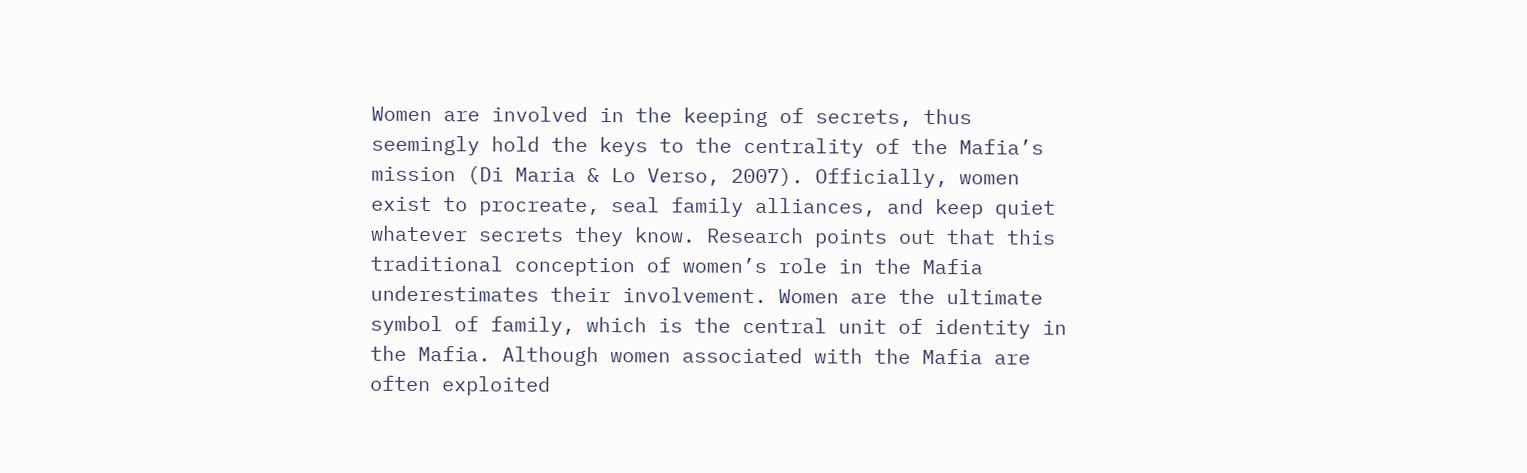Women are involved in the keeping of secrets, thus seemingly hold the keys to the centrality of the Mafia’s mission (Di Maria & Lo Verso, 2007). Officially, women exist to procreate, seal family alliances, and keep quiet whatever secrets they know. Research points out that this traditional conception of women’s role in the Mafia underestimates their involvement. Women are the ultimate symbol of family, which is the central unit of identity in the Mafia. Although women associated with the Mafia are often exploited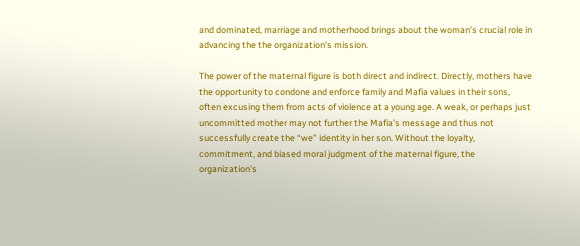and dominated, marriage and motherhood brings about the woman’s crucial role in advancing the the organization’s mission.

The power of the maternal figure is both direct and indirect. Directly, mothers have the opportunity to condone and enforce family and Mafia values in their sons, often excusing them from acts of violence at a young age. A weak, or perhaps just uncommitted mother may not further the Mafia’s message and thus not successfully create the “we” identity in her son. Without the loyalty, commitment, and biased moral judgment of the maternal figure, the organization’s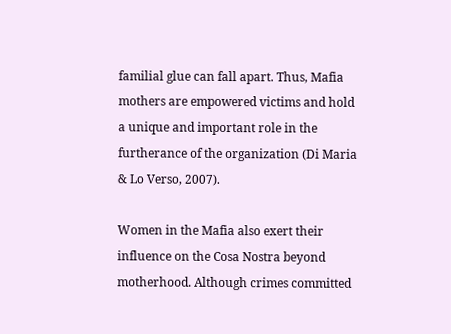familial glue can fall apart. Thus, Mafia mothers are empowered victims and hold a unique and important role in the furtherance of the organization (Di Maria & Lo Verso, 2007).

Women in the Mafia also exert their influence on the Cosa Nostra beyond motherhood. Although crimes committed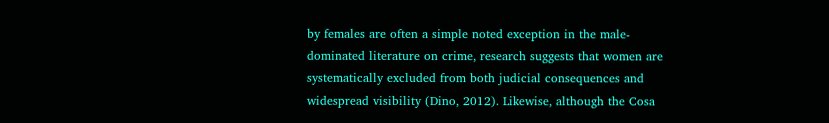by females are often a simple noted exception in the male-dominated literature on crime, research suggests that women are systematically excluded from both judicial consequences and widespread visibility (Dino, 2012). Likewise, although the Cosa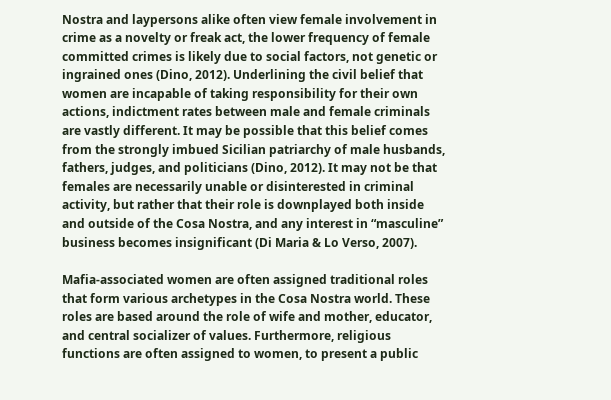Nostra and laypersons alike often view female involvement in crime as a novelty or freak act, the lower frequency of female committed crimes is likely due to social factors, not genetic or ingrained ones (Dino, 2012). Underlining the civil belief that women are incapable of taking responsibility for their own actions, indictment rates between male and female criminals are vastly different. It may be possible that this belief comes from the strongly imbued Sicilian patriarchy of male husbands, fathers, judges, and politicians (Dino, 2012). It may not be that females are necessarily unable or disinterested in criminal activity, but rather that their role is downplayed both inside and outside of the Cosa Nostra, and any interest in “masculine” business becomes insignificant (Di Maria & Lo Verso, 2007).

Mafia-associated women are often assigned traditional roles that form various archetypes in the Cosa Nostra world. These roles are based around the role of wife and mother, educator, and central socializer of values. Furthermore, religious functions are often assigned to women, to present a public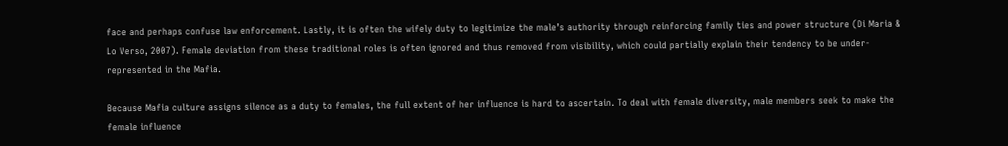face and perhaps confuse law enforcement. Lastly, it is often the wifely duty to legitimize the male’s authority through reinforcing family ties and power structure (Di Maria & Lo Verso, 2007). Female deviation from these traditional roles is often ignored and thus removed from visibility, which could partially explain their tendency to be under-represented in the Mafia.

Because Mafia culture assigns silence as a duty to females, the full extent of her influence is hard to ascertain. To deal with female diversity, male members seek to make the female influence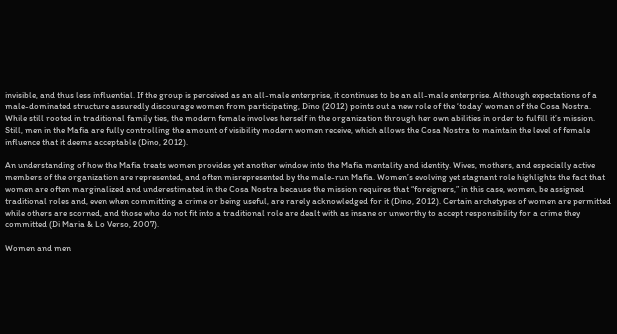invisible, and thus less influential. If the group is perceived as an all-male enterprise, it continues to be an all-male enterprise. Although expectations of a male-dominated structure assuredly discourage women from participating, Dino (2012) points out a new role of the ‘today’ woman of the Cosa Nostra. While still rooted in traditional family ties, the modern female involves herself in the organization through her own abilities in order to fulfill it’s mission. Still, men in the Mafia are fully controlling the amount of visibility modern women receive, which allows the Cosa Nostra to maintain the level of female influence that it deems acceptable (Dino, 2012).

An understanding of how the Mafia treats women provides yet another window into the Mafia mentality and identity. Wives, mothers, and especially active members of the organization are represented, and often misrepresented by the male-run Mafia. Women’s evolving yet stagnant role highlights the fact that women are often marginalized and underestimated in the Cosa Nostra because the mission requires that “foreigners,” in this case, women, be assigned traditional roles and, even when committing a crime or being useful, are rarely acknowledged for it (Dino, 2012). Certain archetypes of women are permitted while others are scorned, and those who do not fit into a traditional role are dealt with as insane or unworthy to accept responsibility for a crime they committed (Di Maria & Lo Verso, 2007).

Women and men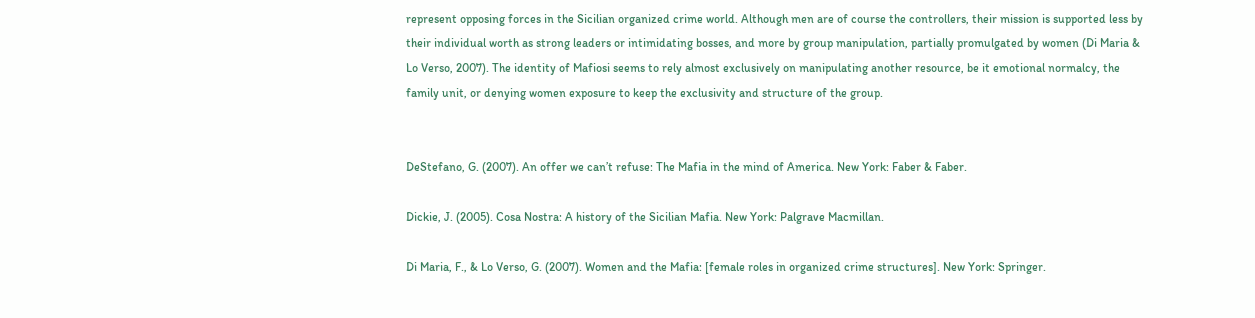represent opposing forces in the Sicilian organized crime world. Although men are of course the controllers, their mission is supported less by their individual worth as strong leaders or intimidating bosses, and more by group manipulation, partially promulgated by women (Di Maria & Lo Verso, 2007). The identity of Mafiosi seems to rely almost exclusively on manipulating another resource, be it emotional normalcy, the family unit, or denying women exposure to keep the exclusivity and structure of the group.


DeStefano, G. (2007). An offer we can’t refuse: The Mafia in the mind of America. New York: Faber & Faber.

Dickie, J. (2005). Cosa Nostra: A history of the Sicilian Mafia. New York: Palgrave Macmillan.

Di Maria, F., & Lo Verso, G. (2007). Women and the Mafia: [female roles in organized crime structures]. New York: Springer.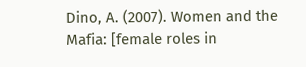Dino, A. (2007). Women and the Mafia: [female roles in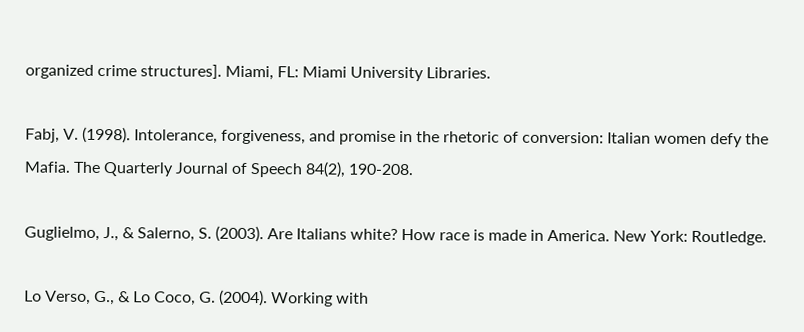organized crime structures]. Miami, FL: Miami University Libraries.

Fabj, V. (1998). Intolerance, forgiveness, and promise in the rhetoric of conversion: Italian women defy the Mafia. The Quarterly Journal of Speech 84(2), 190-208.

Guglielmo, J., & Salerno, S. (2003). Are Italians white? How race is made in America. New York: Routledge.

Lo Verso, G., & Lo Coco, G. (2004). Working with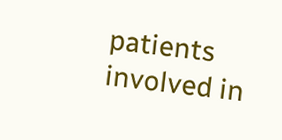patients involved in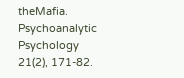theMafia. Psychoanalytic Psychology 21(2), 171-82.